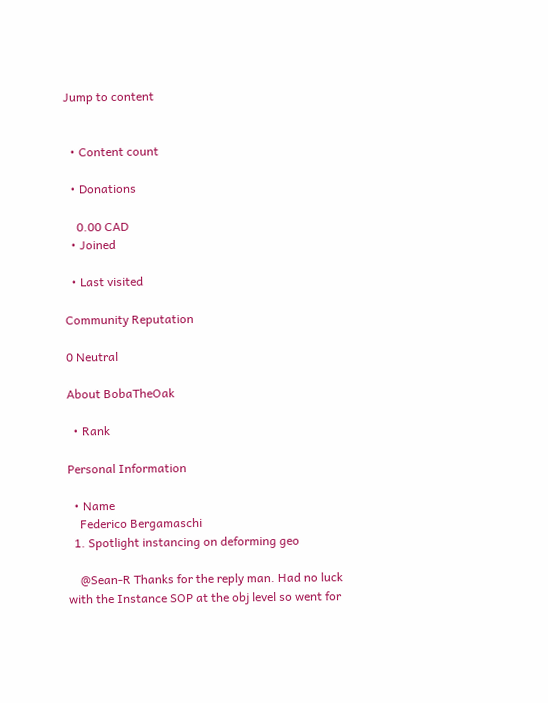Jump to content


  • Content count

  • Donations

    0.00 CAD
  • Joined

  • Last visited

Community Reputation

0 Neutral

About BobaTheOak

  • Rank

Personal Information

  • Name
    Federico Bergamaschi
  1. Spotlight instancing on deforming geo

    @Sean-R Thanks for the reply man. Had no luck with the Instance SOP at the obj level so went for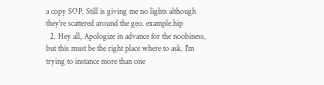a copy SOP. Still is giving me no lights although they're scattered around the geo. example.hip
  2. Hey all, Apologize in advance for the noobiness, but this must be the right place where to ask. I'm trying to instance more than one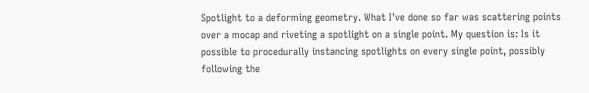Spotlight to a deforming geometry. What I've done so far was scattering points over a mocap and riveting a spotlight on a single point. My question is: Is it possible to procedurally instancing spotlights on every single point, possibly following the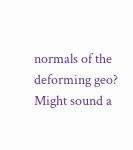normals of the deforming geo? Might sound a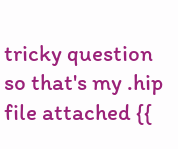tricky question so that's my .hip file attached {{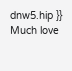dnw5.hip }} Much love